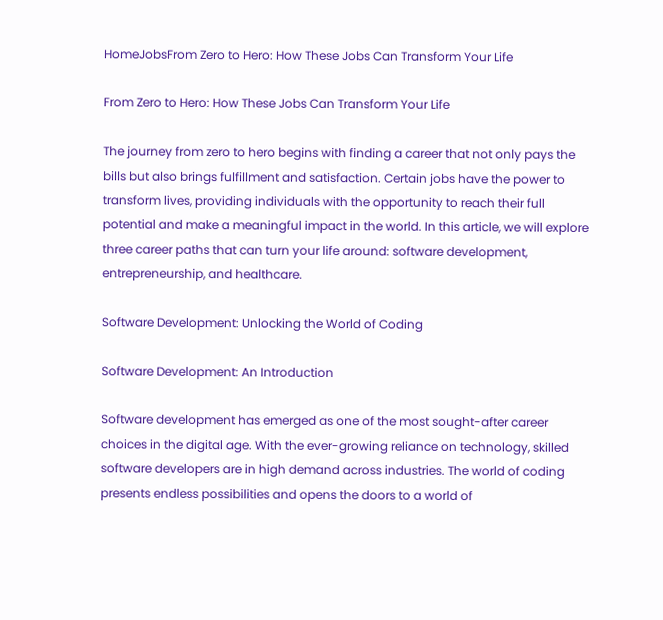HomeJobsFrom Zero to Hero: How These Jobs Can Transform Your Life

From Zero to Hero: How These Jobs Can Transform Your Life

The journey from zero to hero begins with finding a career that not only pays the bills but also brings fulfillment and satisfaction. Certain jobs have the power to transform lives, providing individuals with the opportunity to reach their full potential and make a meaningful impact in the world. In this article, we will explore three career paths that can turn your life around: software development, entrepreneurship, and healthcare.

Software Development: Unlocking the World of Coding

Software Development: An Introduction

Software development has emerged as one of the most sought-after career choices in the digital age. With the ever-growing reliance on technology, skilled software developers are in high demand across industries. The world of coding presents endless possibilities and opens the doors to a world of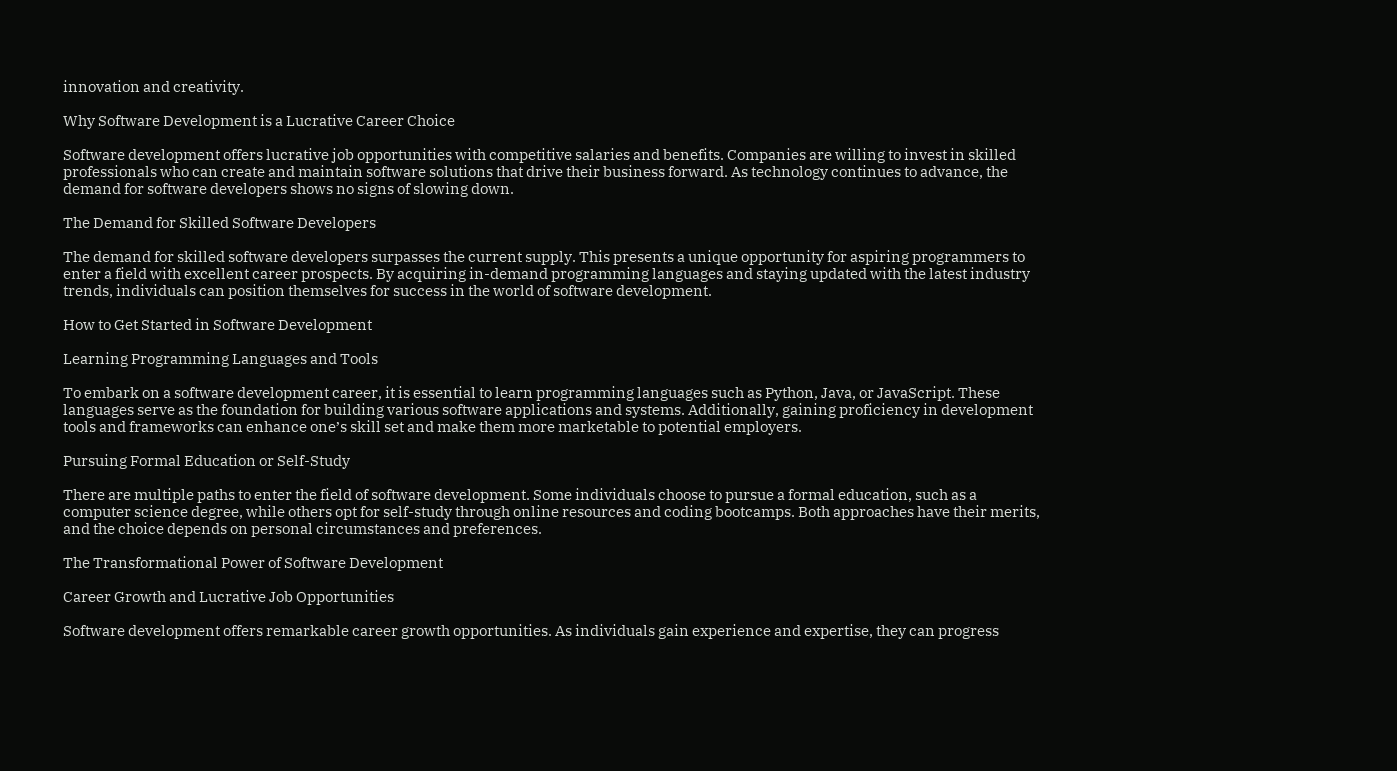innovation and creativity.

Why Software Development is a Lucrative Career Choice

Software development offers lucrative job opportunities with competitive salaries and benefits. Companies are willing to invest in skilled professionals who can create and maintain software solutions that drive their business forward. As technology continues to advance, the demand for software developers shows no signs of slowing down.

The Demand for Skilled Software Developers

The demand for skilled software developers surpasses the current supply. This presents a unique opportunity for aspiring programmers to enter a field with excellent career prospects. By acquiring in-demand programming languages and staying updated with the latest industry trends, individuals can position themselves for success in the world of software development.

How to Get Started in Software Development

Learning Programming Languages and Tools

To embark on a software development career, it is essential to learn programming languages such as Python, Java, or JavaScript. These languages serve as the foundation for building various software applications and systems. Additionally, gaining proficiency in development tools and frameworks can enhance one’s skill set and make them more marketable to potential employers.

Pursuing Formal Education or Self-Study

There are multiple paths to enter the field of software development. Some individuals choose to pursue a formal education, such as a computer science degree, while others opt for self-study through online resources and coding bootcamps. Both approaches have their merits, and the choice depends on personal circumstances and preferences.

The Transformational Power of Software Development

Career Growth and Lucrative Job Opportunities

Software development offers remarkable career growth opportunities. As individuals gain experience and expertise, they can progress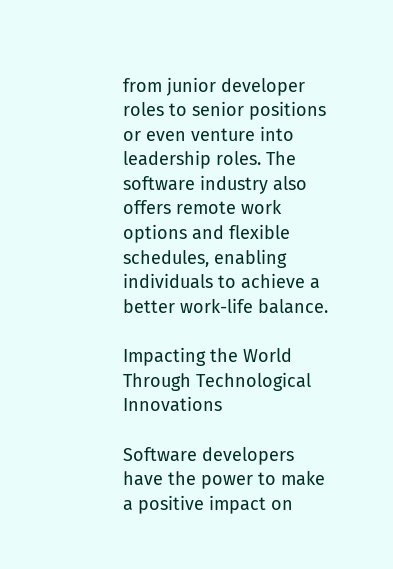from junior developer roles to senior positions or even venture into leadership roles. The software industry also offers remote work options and flexible schedules, enabling individuals to achieve a better work-life balance.

Impacting the World Through Technological Innovations

Software developers have the power to make a positive impact on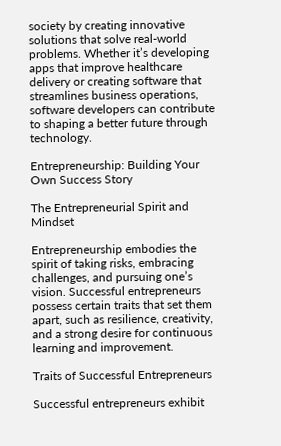society by creating innovative solutions that solve real-world problems. Whether it’s developing apps that improve healthcare delivery or creating software that streamlines business operations, software developers can contribute to shaping a better future through technology.

Entrepreneurship: Building Your Own Success Story

The Entrepreneurial Spirit and Mindset

Entrepreneurship embodies the spirit of taking risks, embracing challenges, and pursuing one’s vision. Successful entrepreneurs possess certain traits that set them apart, such as resilience, creativity, and a strong desire for continuous learning and improvement.

Traits of Successful Entrepreneurs

Successful entrepreneurs exhibit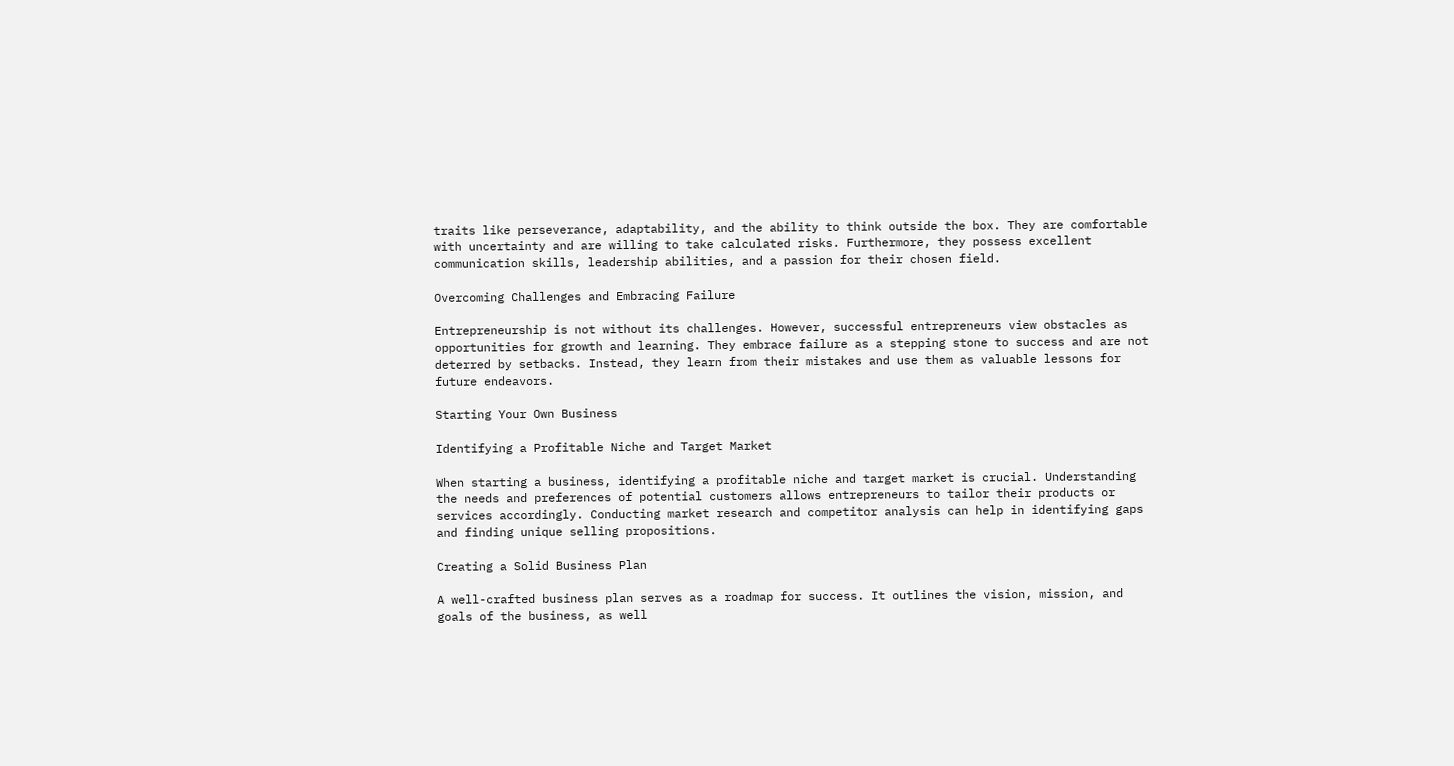traits like perseverance, adaptability, and the ability to think outside the box. They are comfortable with uncertainty and are willing to take calculated risks. Furthermore, they possess excellent communication skills, leadership abilities, and a passion for their chosen field.

Overcoming Challenges and Embracing Failure

Entrepreneurship is not without its challenges. However, successful entrepreneurs view obstacles as opportunities for growth and learning. They embrace failure as a stepping stone to success and are not deterred by setbacks. Instead, they learn from their mistakes and use them as valuable lessons for future endeavors.

Starting Your Own Business

Identifying a Profitable Niche and Target Market

When starting a business, identifying a profitable niche and target market is crucial. Understanding the needs and preferences of potential customers allows entrepreneurs to tailor their products or services accordingly. Conducting market research and competitor analysis can help in identifying gaps and finding unique selling propositions.

Creating a Solid Business Plan

A well-crafted business plan serves as a roadmap for success. It outlines the vision, mission, and goals of the business, as well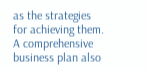as the strategies for achieving them. A comprehensive business plan also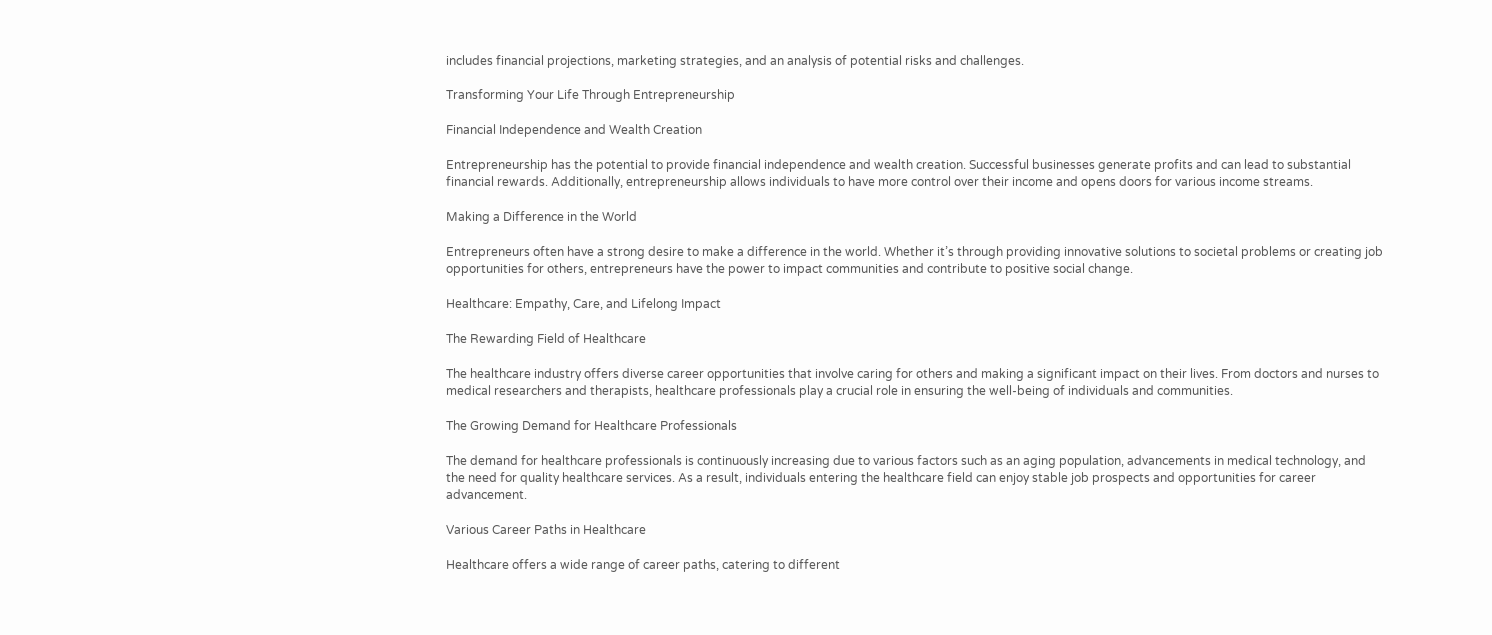includes financial projections, marketing strategies, and an analysis of potential risks and challenges.

Transforming Your Life Through Entrepreneurship

Financial Independence and Wealth Creation

Entrepreneurship has the potential to provide financial independence and wealth creation. Successful businesses generate profits and can lead to substantial financial rewards. Additionally, entrepreneurship allows individuals to have more control over their income and opens doors for various income streams.

Making a Difference in the World

Entrepreneurs often have a strong desire to make a difference in the world. Whether it’s through providing innovative solutions to societal problems or creating job opportunities for others, entrepreneurs have the power to impact communities and contribute to positive social change.

Healthcare: Empathy, Care, and Lifelong Impact

The Rewarding Field of Healthcare

The healthcare industry offers diverse career opportunities that involve caring for others and making a significant impact on their lives. From doctors and nurses to medical researchers and therapists, healthcare professionals play a crucial role in ensuring the well-being of individuals and communities.

The Growing Demand for Healthcare Professionals

The demand for healthcare professionals is continuously increasing due to various factors such as an aging population, advancements in medical technology, and the need for quality healthcare services. As a result, individuals entering the healthcare field can enjoy stable job prospects and opportunities for career advancement.

Various Career Paths in Healthcare

Healthcare offers a wide range of career paths, catering to different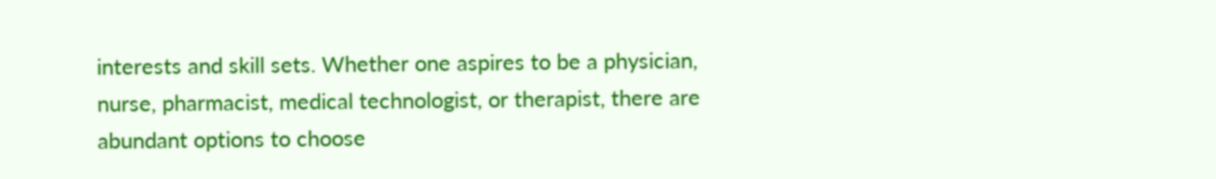interests and skill sets. Whether one aspires to be a physician, nurse, pharmacist, medical technologist, or therapist, there are abundant options to choose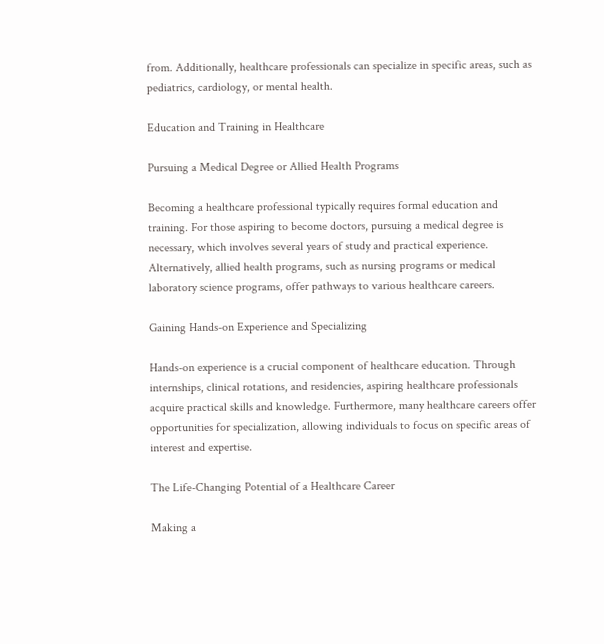from. Additionally, healthcare professionals can specialize in specific areas, such as pediatrics, cardiology, or mental health.

Education and Training in Healthcare

Pursuing a Medical Degree or Allied Health Programs

Becoming a healthcare professional typically requires formal education and training. For those aspiring to become doctors, pursuing a medical degree is necessary, which involves several years of study and practical experience. Alternatively, allied health programs, such as nursing programs or medical laboratory science programs, offer pathways to various healthcare careers.

Gaining Hands-on Experience and Specializing

Hands-on experience is a crucial component of healthcare education. Through internships, clinical rotations, and residencies, aspiring healthcare professionals acquire practical skills and knowledge. Furthermore, many healthcare careers offer opportunities for specialization, allowing individuals to focus on specific areas of interest and expertise.

The Life-Changing Potential of a Healthcare Career

Making a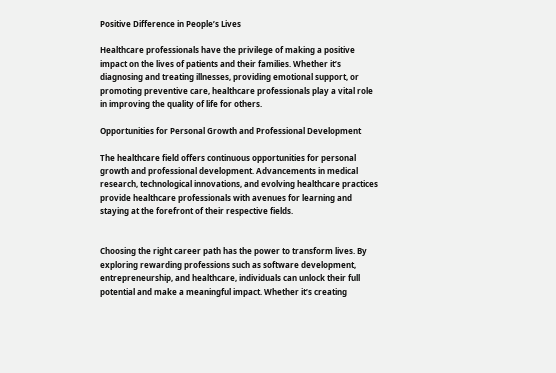Positive Difference in People’s Lives

Healthcare professionals have the privilege of making a positive impact on the lives of patients and their families. Whether it’s diagnosing and treating illnesses, providing emotional support, or promoting preventive care, healthcare professionals play a vital role in improving the quality of life for others.

Opportunities for Personal Growth and Professional Development

The healthcare field offers continuous opportunities for personal growth and professional development. Advancements in medical research, technological innovations, and evolving healthcare practices provide healthcare professionals with avenues for learning and staying at the forefront of their respective fields.


Choosing the right career path has the power to transform lives. By exploring rewarding professions such as software development, entrepreneurship, and healthcare, individuals can unlock their full potential and make a meaningful impact. Whether it’s creating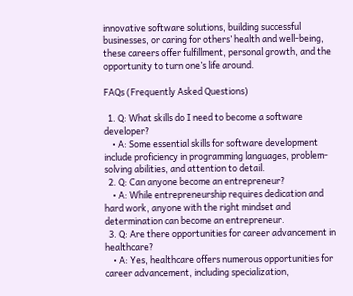innovative software solutions, building successful businesses, or caring for others’ health and well-being, these careers offer fulfillment, personal growth, and the opportunity to turn one’s life around.

FAQs (Frequently Asked Questions)

  1. Q: What skills do I need to become a software developer?
    • A: Some essential skills for software development include proficiency in programming languages, problem-solving abilities, and attention to detail.
  2. Q: Can anyone become an entrepreneur?
    • A: While entrepreneurship requires dedication and hard work, anyone with the right mindset and determination can become an entrepreneur.
  3. Q: Are there opportunities for career advancement in healthcare?
    • A: Yes, healthcare offers numerous opportunities for career advancement, including specialization,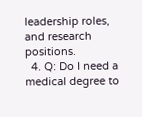leadership roles, and research positions.
  4. Q: Do I need a medical degree to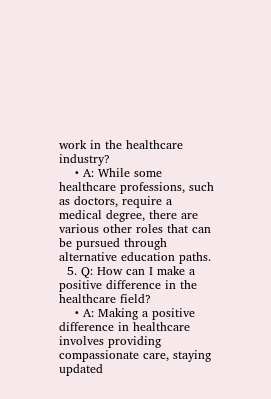work in the healthcare industry?
    • A: While some healthcare professions, such as doctors, require a medical degree, there are various other roles that can be pursued through alternative education paths.
  5. Q: How can I make a positive difference in the healthcare field?
    • A: Making a positive difference in healthcare involves providing compassionate care, staying updated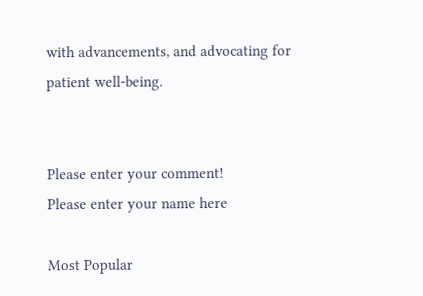with advancements, and advocating for patient well-being.


Please enter your comment!
Please enter your name here

Most Popular